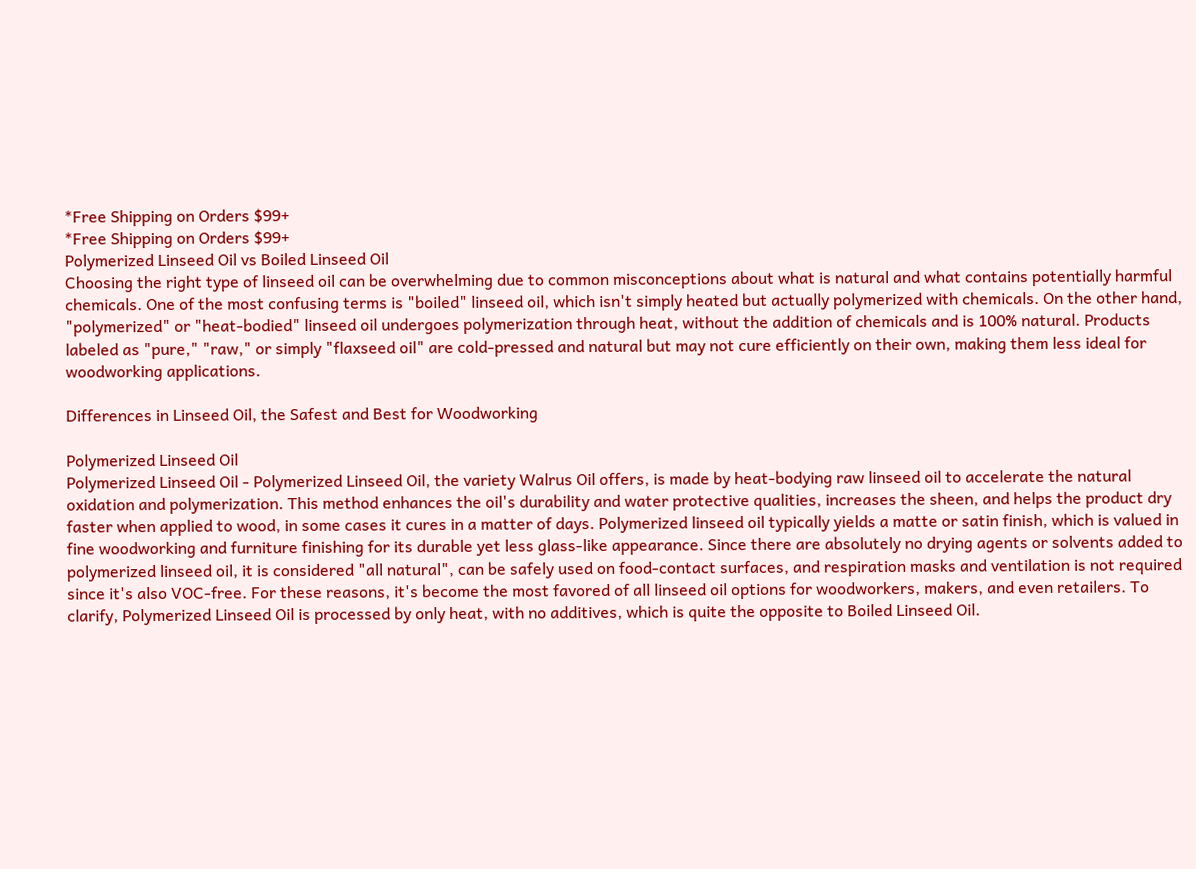*Free Shipping on Orders $99+
*Free Shipping on Orders $99+
Polymerized Linseed Oil vs Boiled Linseed Oil
Choosing the right type of linseed oil can be overwhelming due to common misconceptions about what is natural and what contains potentially harmful chemicals. One of the most confusing terms is "boiled" linseed oil, which isn't simply heated but actually polymerized with chemicals. On the other hand, "polymerized" or "heat-bodied" linseed oil undergoes polymerization through heat, without the addition of chemicals and is 100% natural. Products labeled as "pure," "raw," or simply "flaxseed oil" are cold-pressed and natural but may not cure efficiently on their own, making them less ideal for woodworking applications.

Differences in Linseed Oil, the Safest and Best for Woodworking

Polymerized Linseed Oil
Polymerized Linseed Oil - Polymerized Linseed Oil, the variety Walrus Oil offers, is made by heat-bodying raw linseed oil to accelerate the natural oxidation and polymerization. This method enhances the oil's durability and water protective qualities, increases the sheen, and helps the product dry faster when applied to wood, in some cases it cures in a matter of days. Polymerized linseed oil typically yields a matte or satin finish, which is valued in fine woodworking and furniture finishing for its durable yet less glass-like appearance. Since there are absolutely no drying agents or solvents added to polymerized linseed oil, it is considered "all natural", can be safely used on food-contact surfaces, and respiration masks and ventilation is not required since it's also VOC-free. For these reasons, it's become the most favored of all linseed oil options for woodworkers, makers, and even retailers. To clarify, Polymerized Linseed Oil is processed by only heat, with no additives, which is quite the opposite to Boiled Linseed Oil.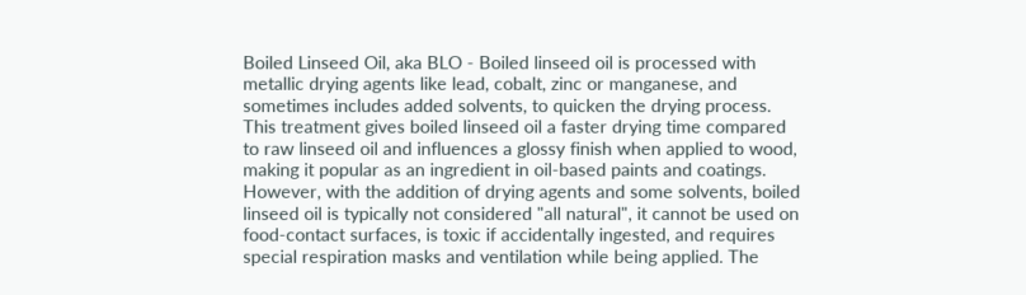Boiled Linseed Oil, aka BLO - Boiled linseed oil is processed with metallic drying agents like lead, cobalt, zinc or manganese, and sometimes includes added solvents, to quicken the drying process. This treatment gives boiled linseed oil a faster drying time compared to raw linseed oil and influences a glossy finish when applied to wood, making it popular as an ingredient in oil-based paints and coatings. However, with the addition of drying agents and some solvents, boiled linseed oil is typically not considered "all natural", it cannot be used on food-contact surfaces, is toxic if accidentally ingested, and requires special respiration masks and ventilation while being applied. The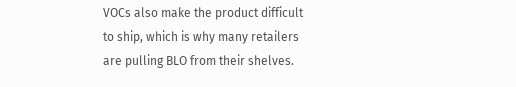VOCs also make the product difficult to ship, which is why many retailers are pulling BLO from their shelves.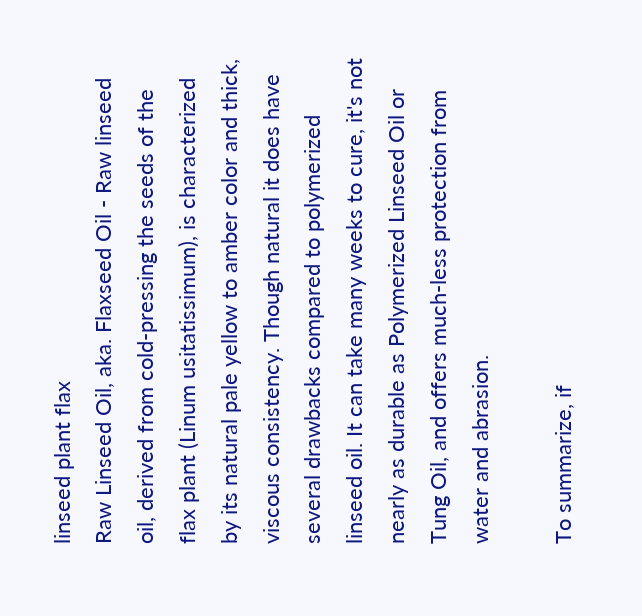linseed plant flax
Raw Linseed Oil, aka. Flaxseed Oil - Raw linseed oil, derived from cold-pressing the seeds of the flax plant (Linum usitatissimum), is characterized by its natural pale yellow to amber color and thick, viscous consistency. Though natural it does have several drawbacks compared to polymerized linseed oil. It can take many weeks to cure, it's not nearly as durable as Polymerized Linseed Oil or Tung Oil, and offers much-less protection from water and abrasion.

To summarize, if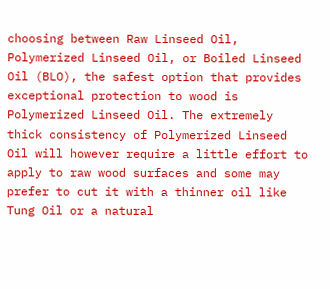choosing between Raw Linseed Oil, Polymerized Linseed Oil, or Boiled Linseed Oil (BLO), the safest option that provides exceptional protection to wood is Polymerized Linseed Oil. The extremely thick consistency of Polymerized Linseed Oil will however require a little effort to apply to raw wood surfaces and some may prefer to cut it with a thinner oil like Tung Oil or a natural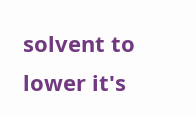solvent to lower it's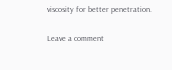viscosity for better penetration.

Leave a comment